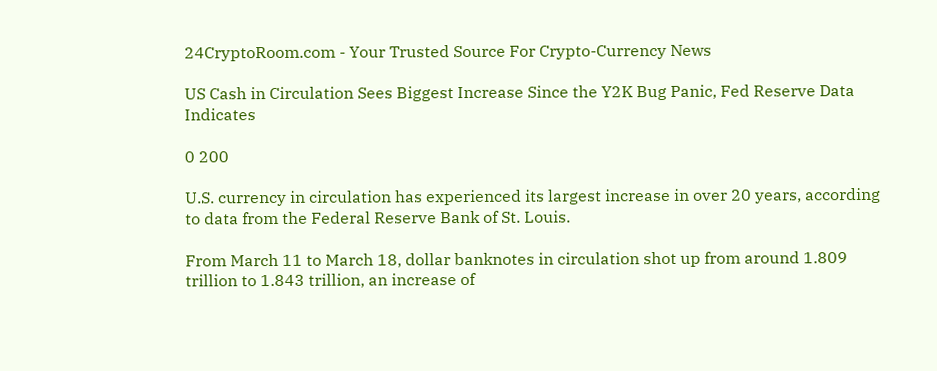24CryptoRoom.com - Your Trusted Source For Crypto-Currency News

US Cash in Circulation Sees Biggest Increase Since the Y2K Bug Panic, Fed Reserve Data Indicates

0 200

U.S. currency in circulation has experienced its largest increase in over 20 years, according to data from the Federal Reserve Bank of St. Louis.

From March 11 to March 18, dollar banknotes in circulation shot up from around 1.809 trillion to 1.843 trillion, an increase of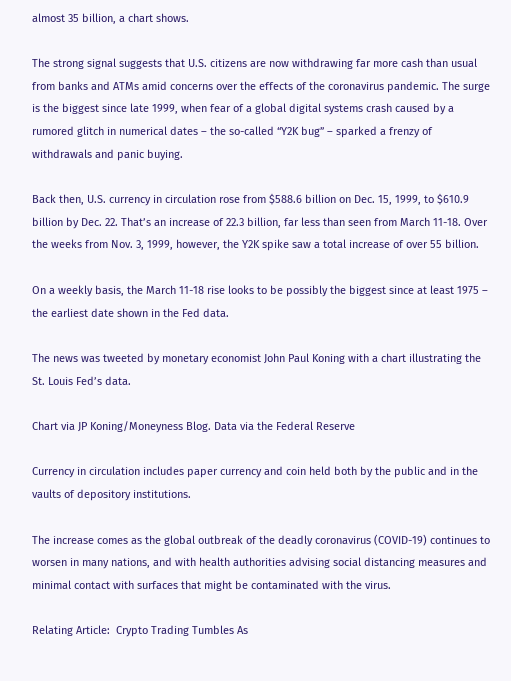almost 35 billion, a chart shows.

The strong signal suggests that U.S. citizens are now withdrawing far more cash than usual from banks and ATMs amid concerns over the effects of the coronavirus pandemic. The surge is the biggest since late 1999, when fear of a global digital systems crash caused by a rumored glitch in numerical dates – the so-called “Y2K bug” – sparked a frenzy of withdrawals and panic buying.

Back then, U.S. currency in circulation rose from $588.6 billion on Dec. 15, 1999, to $610.9 billion by Dec. 22. That’s an increase of 22.3 billion, far less than seen from March 11-18. Over the weeks from Nov. 3, 1999, however, the Y2K spike saw a total increase of over 55 billion.

On a weekly basis, the March 11-18 rise looks to be possibly the biggest since at least 1975 – the earliest date shown in the Fed data.

The news was tweeted by monetary economist John Paul Koning with a chart illustrating the St. Louis Fed’s data.

Chart via JP Koning/Moneyness Blog. Data via the Federal Reserve

Currency in circulation includes paper currency and coin held both by the public and in the vaults of depository institutions.

The increase comes as the global outbreak of the deadly coronavirus (COVID-19) continues to worsen in many nations, and with health authorities advising social distancing measures and minimal contact with surfaces that might be contaminated with the virus.

Relating Article:  Crypto Trading Tumbles As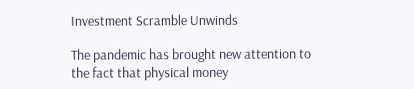Investment Scramble Unwinds

The pandemic has brought new attention to the fact that physical money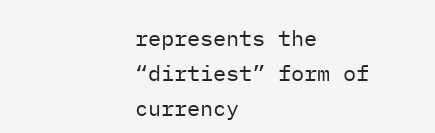represents the “dirtiest” form of currency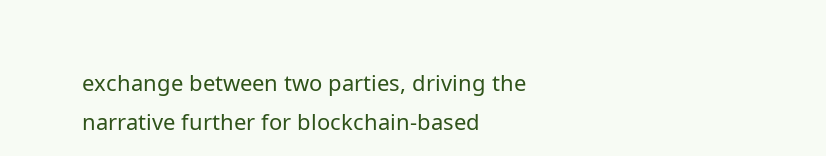exchange between two parties, driving the narrative further for blockchain-based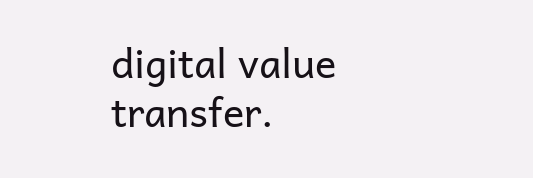digital value transfer.